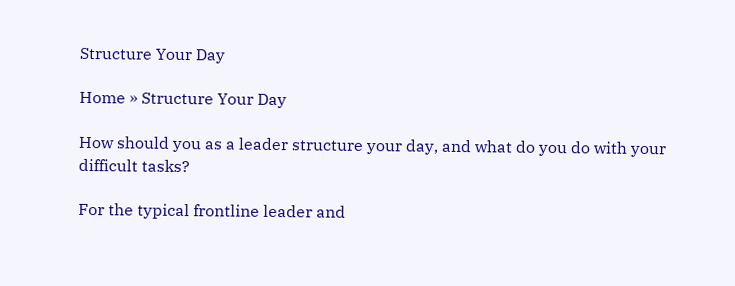Structure Your Day

Home » Structure Your Day

How should you as a leader structure your day, and what do you do with your difficult tasks?

For the typical frontline leader and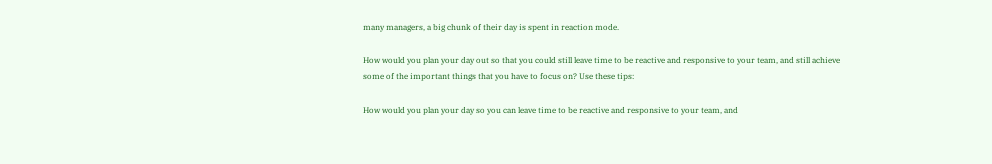many managers, a big chunk of their day is spent in reaction mode.

How would you plan your day out so that you could still leave time to be reactive and responsive to your team, and still achieve some of the important things that you have to focus on? Use these tips:

How would you plan your day so you can leave time to be reactive and responsive to your team, and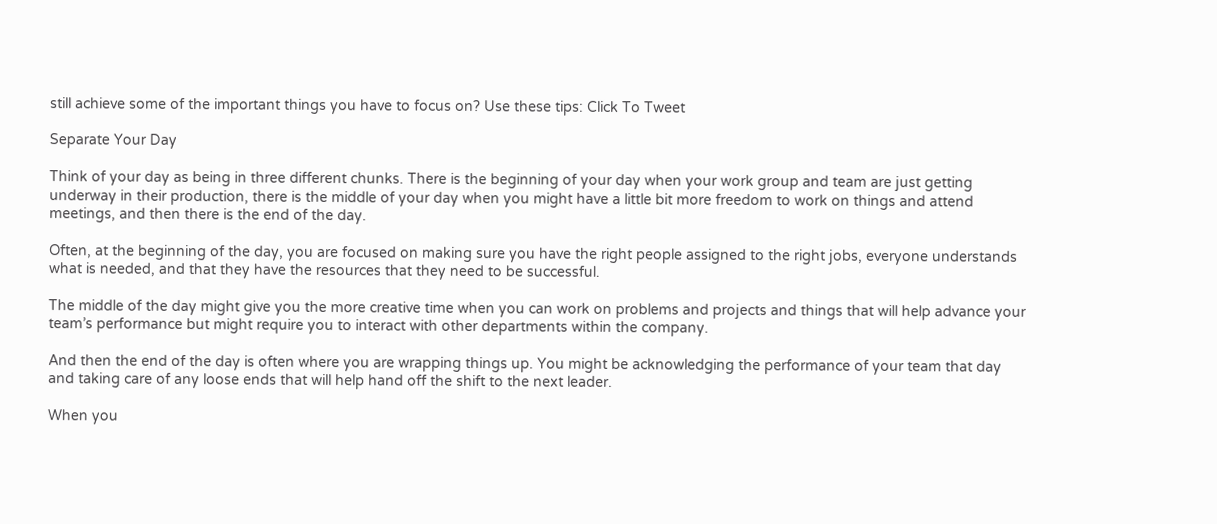still achieve some of the important things you have to focus on? Use these tips: Click To Tweet

Separate Your Day

Think of your day as being in three different chunks. There is the beginning of your day when your work group and team are just getting underway in their production, there is the middle of your day when you might have a little bit more freedom to work on things and attend meetings, and then there is the end of the day.

Often, at the beginning of the day, you are focused on making sure you have the right people assigned to the right jobs, everyone understands what is needed, and that they have the resources that they need to be successful.

The middle of the day might give you the more creative time when you can work on problems and projects and things that will help advance your team’s performance but might require you to interact with other departments within the company.

And then the end of the day is often where you are wrapping things up. You might be acknowledging the performance of your team that day and taking care of any loose ends that will help hand off the shift to the next leader.

When you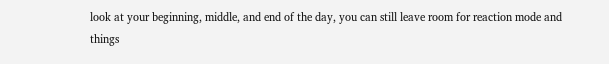look at your beginning, middle, and end of the day, you can still leave room for reaction mode and things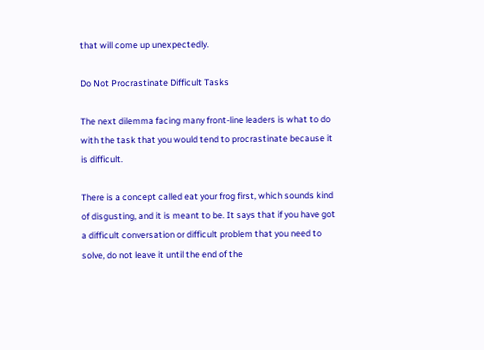that will come up unexpectedly.

Do Not Procrastinate Difficult Tasks

The next dilemma facing many front-line leaders is what to do with the task that you would tend to procrastinate because it is difficult.

There is a concept called eat your frog first, which sounds kind of disgusting, and it is meant to be. It says that if you have got a difficult conversation or difficult problem that you need to solve, do not leave it until the end of the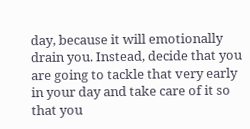day, because it will emotionally drain you. Instead, decide that you are going to tackle that very early in your day and take care of it so that you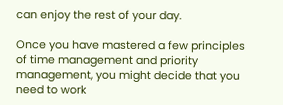can enjoy the rest of your day.

Once you have mastered a few principles of time management and priority management, you might decide that you need to work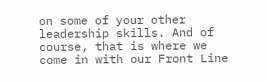on some of your other leadership skills. And of course, that is where we come in with our Front Line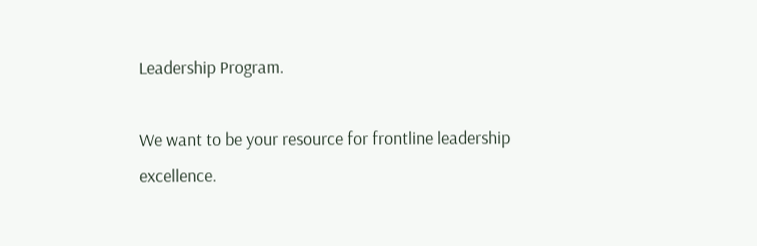Leadership Program.

We want to be your resource for frontline leadership excellence.